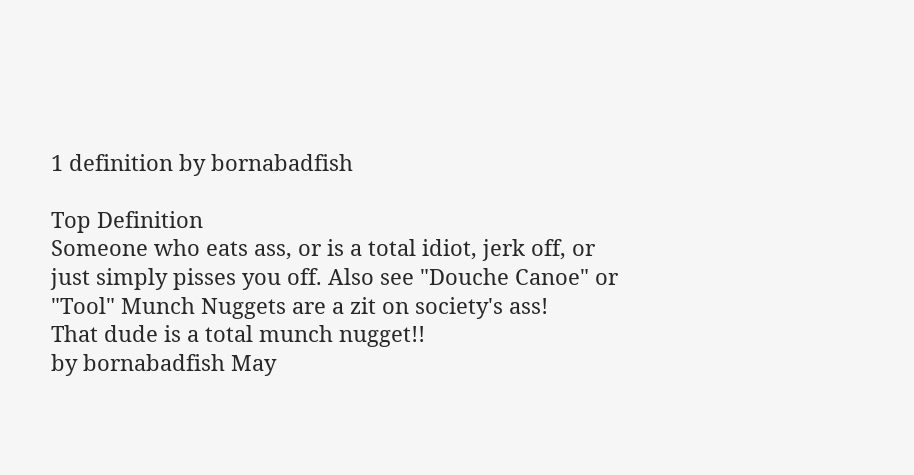1 definition by bornabadfish

Top Definition
Someone who eats ass, or is a total idiot, jerk off, or just simply pisses you off. Also see "Douche Canoe" or "Tool" Munch Nuggets are a zit on society's ass!
That dude is a total munch nugget!!
by bornabadfish May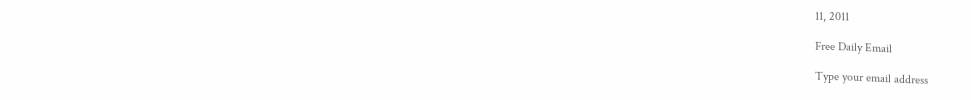11, 2011

Free Daily Email

Type your email address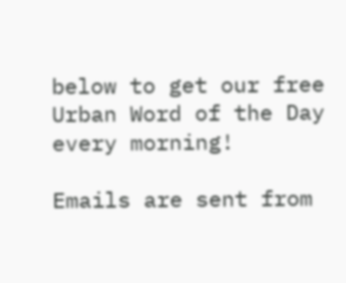below to get our free Urban Word of the Day every morning!

Emails are sent from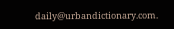daily@urbandictionary.com.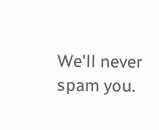We'll never spam you.